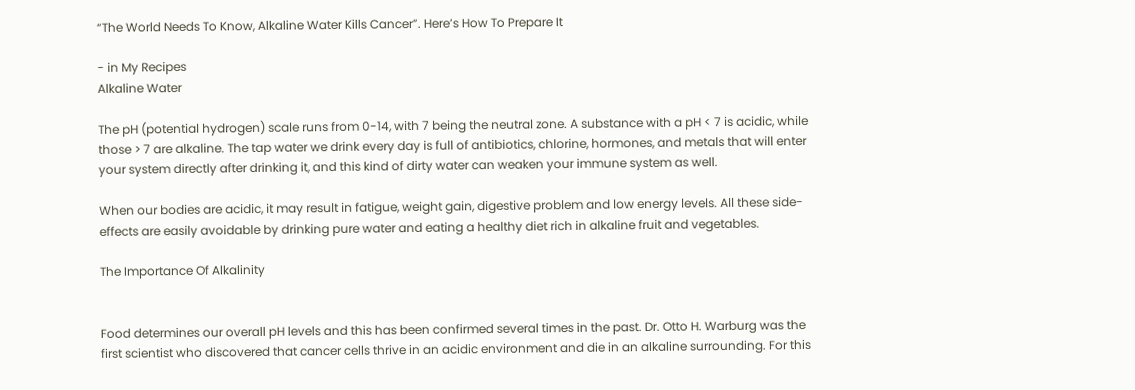“The World Needs To Know, Alkaline Water Kills Cancer”. Here’s How To Prepare It

- in My Recipes
Alkaline Water

The pH (potential hydrogen) scale runs from 0-14, with 7 being the neutral zone. A substance with a pH < 7 is acidic, while those > 7 are alkaline. The tap water we drink every day is full of antibiotics, chlorine, hormones, and metals that will enter your system directly after drinking it, and this kind of dirty water can weaken your immune system as well.

When our bodies are acidic, it may result in fatigue, weight gain, digestive problem and low energy levels. All these side-effects are easily avoidable by drinking pure water and eating a healthy diet rich in alkaline fruit and vegetables.

The Importance Of Alkalinity


Food determines our overall pH levels and this has been confirmed several times in the past. Dr. Otto H. Warburg was the first scientist who discovered that cancer cells thrive in an acidic environment and die in an alkaline surrounding. For this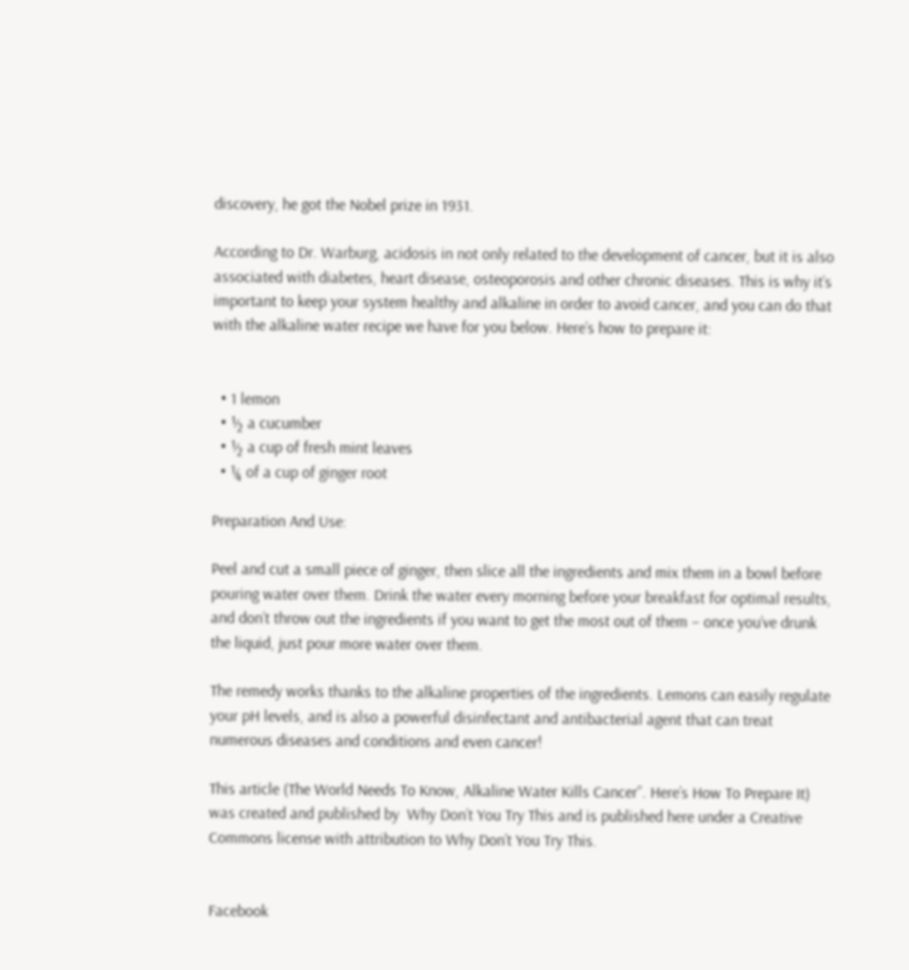discovery, he got the Nobel prize in 1931.

According to Dr. Warburg, acidosis in not only related to the development of cancer, but it is also associated with diabetes, heart disease, osteoporosis and other chronic diseases. This is why it’s important to keep your system healthy and alkaline in order to avoid cancer, and you can do that with the alkaline water recipe we have for you below. Here’s how to prepare it:


  • 1 lemon
  • ½ a cucumber
  • ½ a cup of fresh mint leaves
  • ¼ of a cup of ginger root

Preparation And Use:

Peel and cut a small piece of ginger, then slice all the ingredients and mix them in a bowl before pouring water over them. Drink the water every morning before your breakfast for optimal results, and don’t throw out the ingredients if you want to get the most out of them – once you’ve drunk the liquid, just pour more water over them.

The remedy works thanks to the alkaline properties of the ingredients. Lemons can easily regulate your pH levels, and is also a powerful disinfectant and antibacterial agent that can treat numerous diseases and conditions and even cancer!

This article (The World Needs To Know, Alkaline Water Kills Cancer”. Here’s How To Prepare It) was created and published by  Why Don’t You Try This and is published here under a Creative Commons license with attribution to Why Don’t You Try This.


Facebook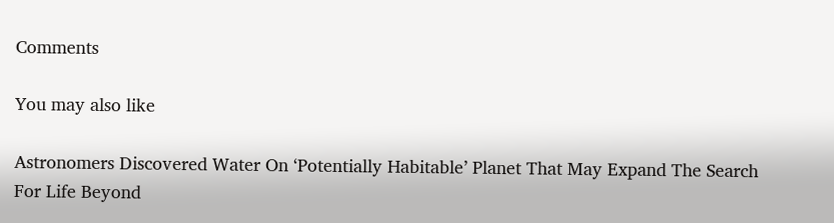Comments

You may also like

Astronomers Discovered Water On ‘Potentially Habitable’ Planet That May Expand The Search For Life Beyond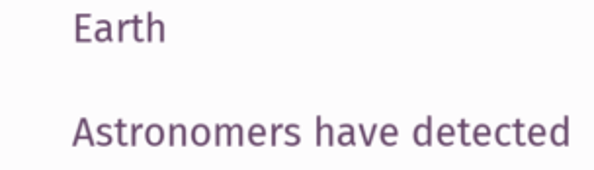Earth

Astronomers have detected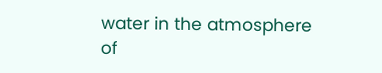water in the atmosphere of